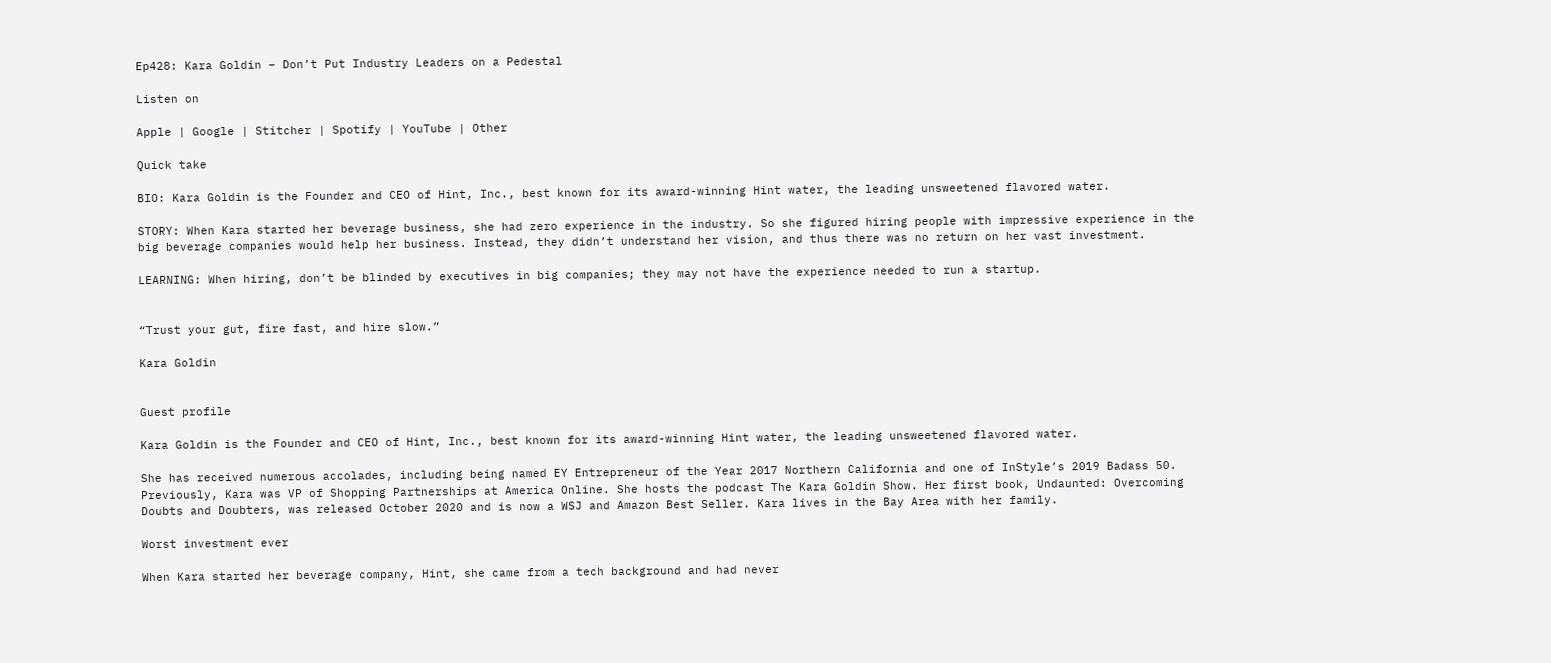Ep428: Kara Goldin – Don’t Put Industry Leaders on a Pedestal

Listen on

Apple | Google | Stitcher | Spotify | YouTube | Other

Quick take

BIO: Kara Goldin is the Founder and CEO of Hint, Inc., best known for its award-winning Hint water, the leading unsweetened flavored water.

STORY: When Kara started her beverage business, she had zero experience in the industry. So she figured hiring people with impressive experience in the big beverage companies would help her business. Instead, they didn’t understand her vision, and thus there was no return on her vast investment.

LEARNING: When hiring, don’t be blinded by executives in big companies; they may not have the experience needed to run a startup.


“Trust your gut, fire fast, and hire slow.”

Kara Goldin


Guest profile

Kara Goldin is the Founder and CEO of Hint, Inc., best known for its award-winning Hint water, the leading unsweetened flavored water.

She has received numerous accolades, including being named EY Entrepreneur of the Year 2017 Northern California and one of InStyle’s 2019 Badass 50. Previously, Kara was VP of Shopping Partnerships at America Online. She hosts the podcast The Kara Goldin Show. Her first book, Undaunted: Overcoming Doubts and Doubters, was released October 2020 and is now a WSJ and Amazon Best Seller. Kara lives in the Bay Area with her family.

Worst investment ever

When Kara started her beverage company, Hint, she came from a tech background and had never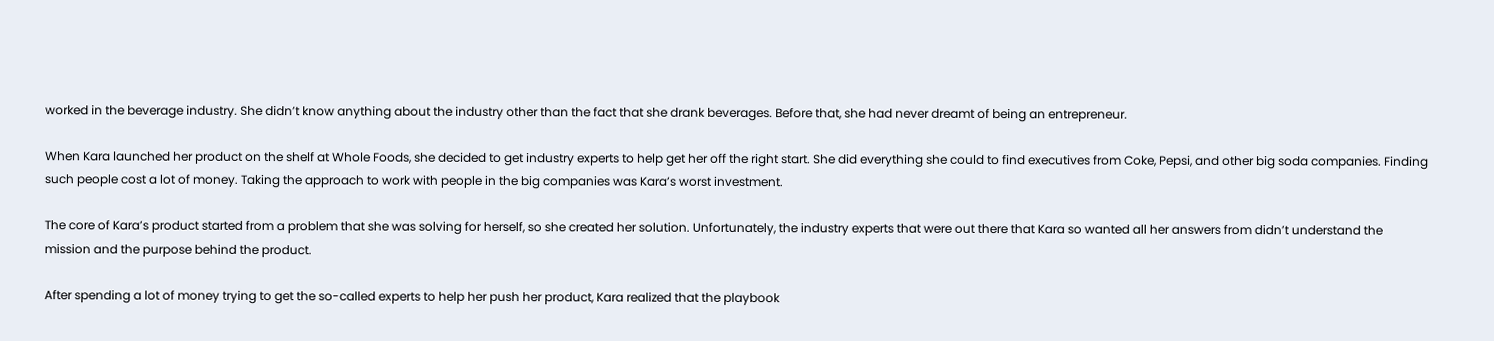worked in the beverage industry. She didn’t know anything about the industry other than the fact that she drank beverages. Before that, she had never dreamt of being an entrepreneur.

When Kara launched her product on the shelf at Whole Foods, she decided to get industry experts to help get her off the right start. She did everything she could to find executives from Coke, Pepsi, and other big soda companies. Finding such people cost a lot of money. Taking the approach to work with people in the big companies was Kara’s worst investment.

The core of Kara’s product started from a problem that she was solving for herself, so she created her solution. Unfortunately, the industry experts that were out there that Kara so wanted all her answers from didn’t understand the mission and the purpose behind the product.

After spending a lot of money trying to get the so-called experts to help her push her product, Kara realized that the playbook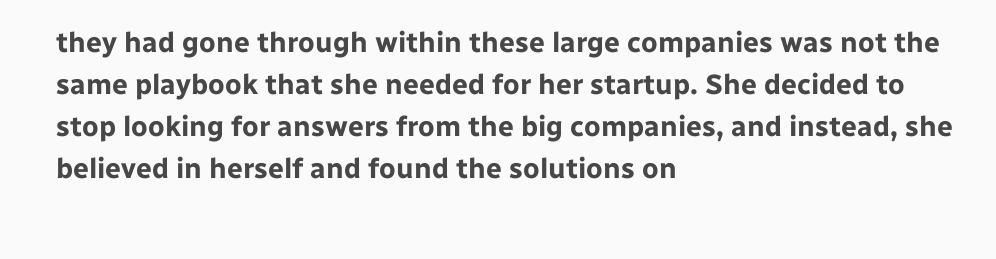they had gone through within these large companies was not the same playbook that she needed for her startup. She decided to stop looking for answers from the big companies, and instead, she believed in herself and found the solutions on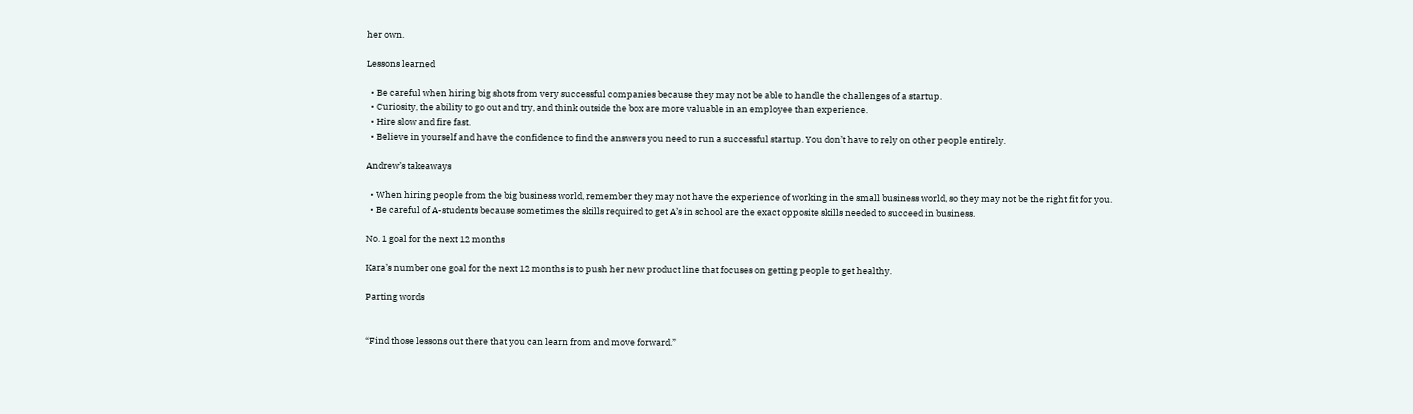her own.

Lessons learned

  • Be careful when hiring big shots from very successful companies because they may not be able to handle the challenges of a startup.
  • Curiosity, the ability to go out and try, and think outside the box are more valuable in an employee than experience.
  • Hire slow and fire fast.
  • Believe in yourself and have the confidence to find the answers you need to run a successful startup. You don’t have to rely on other people entirely.

Andrew’s takeaways

  • When hiring people from the big business world, remember they may not have the experience of working in the small business world, so they may not be the right fit for you.
  • Be careful of A-students because sometimes the skills required to get A’s in school are the exact opposite skills needed to succeed in business.

No. 1 goal for the next 12 months

Kara’s number one goal for the next 12 months is to push her new product line that focuses on getting people to get healthy.

Parting words


“Find those lessons out there that you can learn from and move forward.”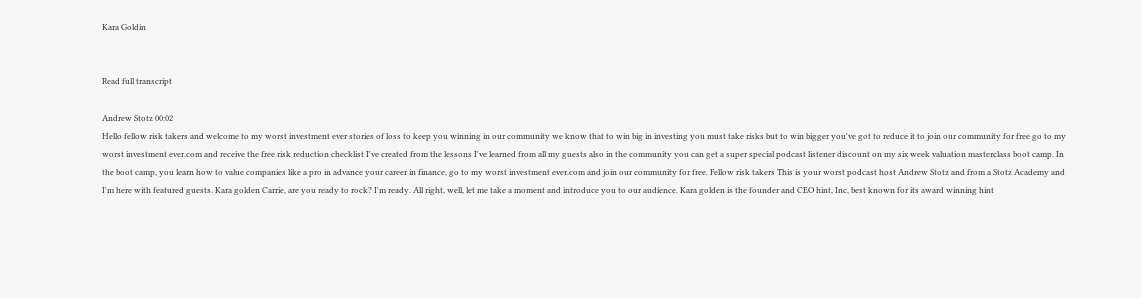Kara Goldin


Read full transcript

Andrew Stotz 00:02
Hello fellow risk takers and welcome to my worst investment ever stories of loss to keep you winning in our community we know that to win big in investing you must take risks but to win bigger you've got to reduce it to join our community for free go to my worst investment ever.com and receive the free risk reduction checklist I've created from the lessons I've learned from all my guests also in the community you can get a super special podcast listener discount on my six week valuation masterclass boot camp. In the boot camp, you learn how to value companies like a pro in advance your career in finance, go to my worst investment ever.com and join our community for free. Fellow risk takers This is your worst podcast host Andrew Stotz and from a Stotz Academy and I'm here with featured guests. Kara golden Carrie, are you ready to rock? I'm ready. All right, well, let me take a moment and introduce you to our audience. Kara golden is the founder and CEO hint, Inc, best known for its award winning hint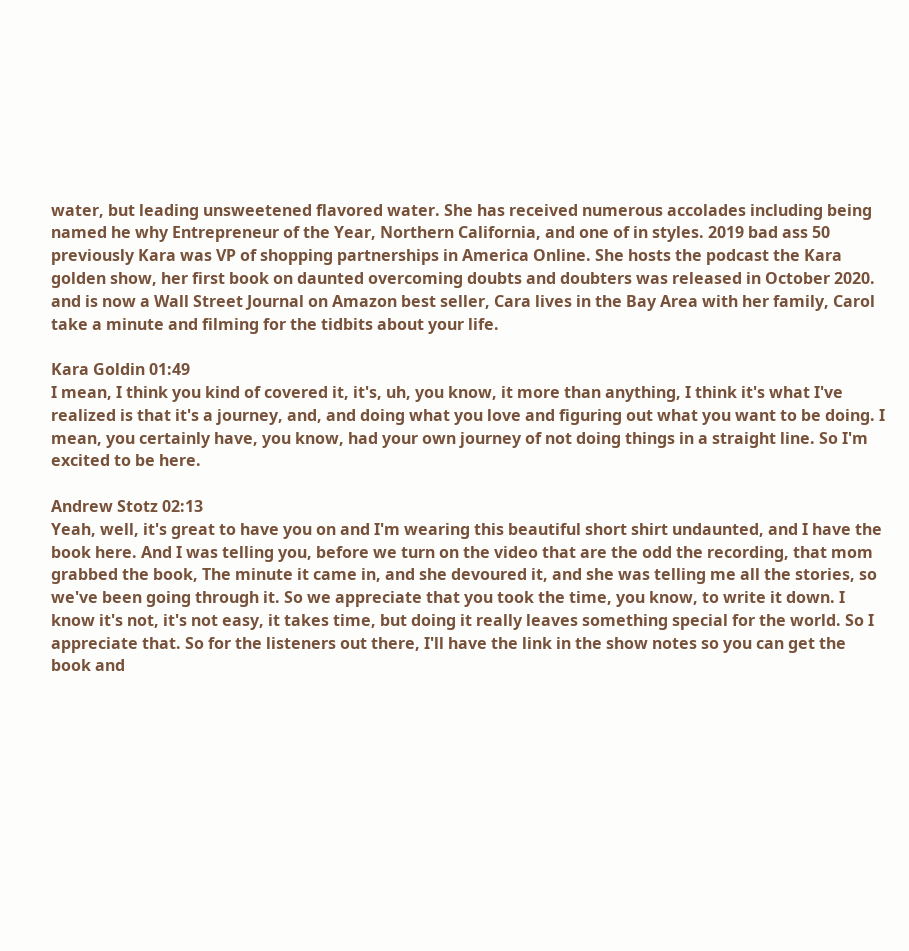water, but leading unsweetened flavored water. She has received numerous accolades including being named he why Entrepreneur of the Year, Northern California, and one of in styles. 2019 bad ass 50 previously Kara was VP of shopping partnerships in America Online. She hosts the podcast the Kara golden show, her first book on daunted overcoming doubts and doubters was released in October 2020. and is now a Wall Street Journal on Amazon best seller, Cara lives in the Bay Area with her family, Carol take a minute and filming for the tidbits about your life.

Kara Goldin 01:49
I mean, I think you kind of covered it, it's, uh, you know, it more than anything, I think it's what I've realized is that it's a journey, and, and doing what you love and figuring out what you want to be doing. I mean, you certainly have, you know, had your own journey of not doing things in a straight line. So I'm excited to be here.

Andrew Stotz 02:13
Yeah, well, it's great to have you on and I'm wearing this beautiful short shirt undaunted, and I have the book here. And I was telling you, before we turn on the video that are the odd the recording, that mom grabbed the book, The minute it came in, and she devoured it, and she was telling me all the stories, so we've been going through it. So we appreciate that you took the time, you know, to write it down. I know it's not, it's not easy, it takes time, but doing it really leaves something special for the world. So I appreciate that. So for the listeners out there, I'll have the link in the show notes so you can get the book and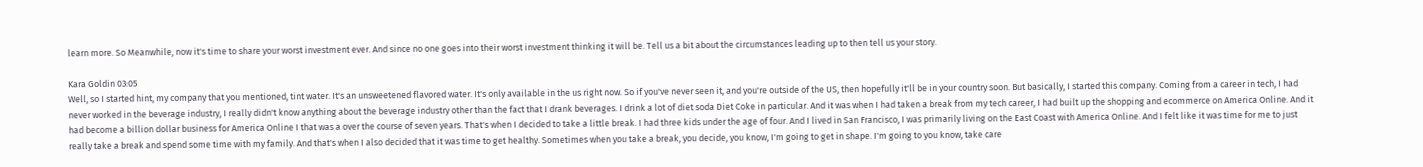learn more. So Meanwhile, now it's time to share your worst investment ever. And since no one goes into their worst investment thinking it will be. Tell us a bit about the circumstances leading up to then tell us your story.

Kara Goldin 03:05
Well, so I started hint, my company that you mentioned, tint water. It's an unsweetened flavored water. It's only available in the us right now. So if you've never seen it, and you're outside of the US, then hopefully it'll be in your country soon. But basically, I started this company. Coming from a career in tech, I had never worked in the beverage industry, I really didn't know anything about the beverage industry other than the fact that I drank beverages. I drink a lot of diet soda Diet Coke in particular. And it was when I had taken a break from my tech career, I had built up the shopping and ecommerce on America Online. And it had become a billion dollar business for America Online I that was a over the course of seven years. That's when I decided to take a little break. I had three kids under the age of four. And I lived in San Francisco, I was primarily living on the East Coast with America Online. And I felt like it was time for me to just really take a break and spend some time with my family. And that's when I also decided that it was time to get healthy. Sometimes when you take a break, you decide, you know, I'm going to get in shape. I'm going to you know, take care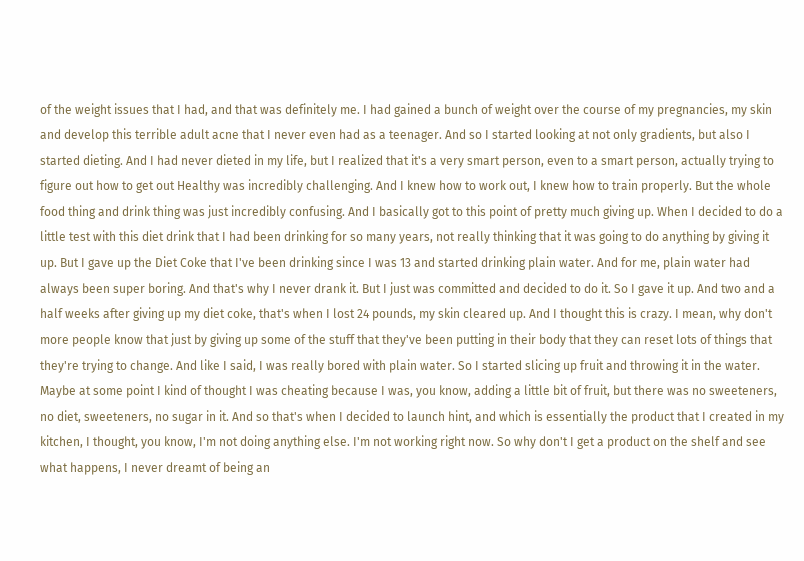of the weight issues that I had, and that was definitely me. I had gained a bunch of weight over the course of my pregnancies, my skin and develop this terrible adult acne that I never even had as a teenager. And so I started looking at not only gradients, but also I started dieting. And I had never dieted in my life, but I realized that it's a very smart person, even to a smart person, actually trying to figure out how to get out Healthy was incredibly challenging. And I knew how to work out, I knew how to train properly. But the whole food thing and drink thing was just incredibly confusing. And I basically got to this point of pretty much giving up. When I decided to do a little test with this diet drink that I had been drinking for so many years, not really thinking that it was going to do anything by giving it up. But I gave up the Diet Coke that I've been drinking since I was 13 and started drinking plain water. And for me, plain water had always been super boring. And that's why I never drank it. But I just was committed and decided to do it. So I gave it up. And two and a half weeks after giving up my diet coke, that's when I lost 24 pounds, my skin cleared up. And I thought this is crazy. I mean, why don't more people know that just by giving up some of the stuff that they've been putting in their body that they can reset lots of things that they're trying to change. And like I said, I was really bored with plain water. So I started slicing up fruit and throwing it in the water. Maybe at some point I kind of thought I was cheating because I was, you know, adding a little bit of fruit, but there was no sweeteners, no diet, sweeteners, no sugar in it. And so that's when I decided to launch hint, and which is essentially the product that I created in my kitchen, I thought, you know, I'm not doing anything else. I'm not working right now. So why don't I get a product on the shelf and see what happens, I never dreamt of being an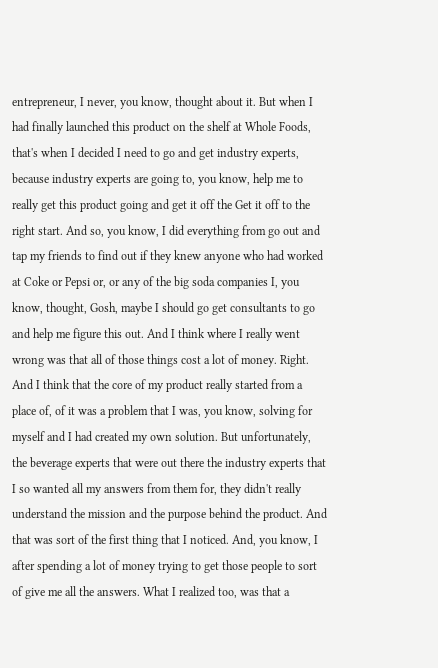entrepreneur, I never, you know, thought about it. But when I had finally launched this product on the shelf at Whole Foods, that's when I decided I need to go and get industry experts, because industry experts are going to, you know, help me to really get this product going and get it off the Get it off to the right start. And so, you know, I did everything from go out and tap my friends to find out if they knew anyone who had worked at Coke or Pepsi or, or any of the big soda companies I, you know, thought, Gosh, maybe I should go get consultants to go and help me figure this out. And I think where I really went wrong was that all of those things cost a lot of money. Right. And I think that the core of my product really started from a place of, of it was a problem that I was, you know, solving for myself and I had created my own solution. But unfortunately, the beverage experts that were out there the industry experts that I so wanted all my answers from them for, they didn't really understand the mission and the purpose behind the product. And that was sort of the first thing that I noticed. And, you know, I after spending a lot of money trying to get those people to sort of give me all the answers. What I realized too, was that a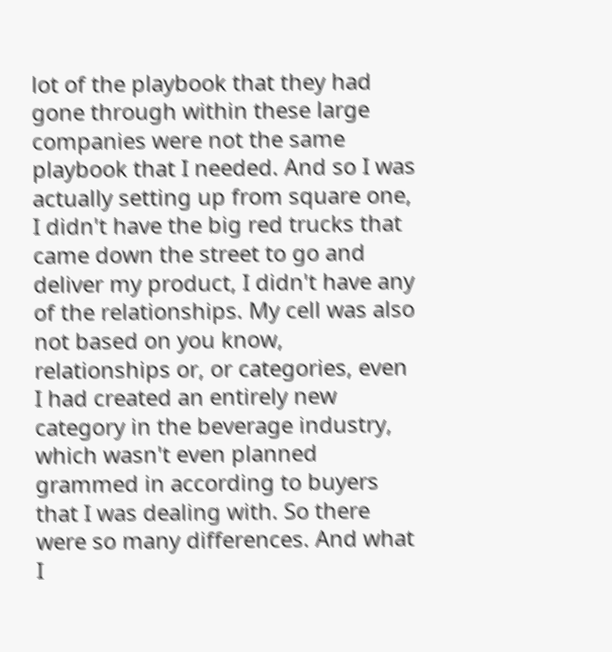lot of the playbook that they had gone through within these large companies were not the same playbook that I needed. And so I was actually setting up from square one, I didn't have the big red trucks that came down the street to go and deliver my product, I didn't have any of the relationships. My cell was also not based on you know, relationships or, or categories, even I had created an entirely new category in the beverage industry, which wasn't even planned grammed in according to buyers that I was dealing with. So there were so many differences. And what I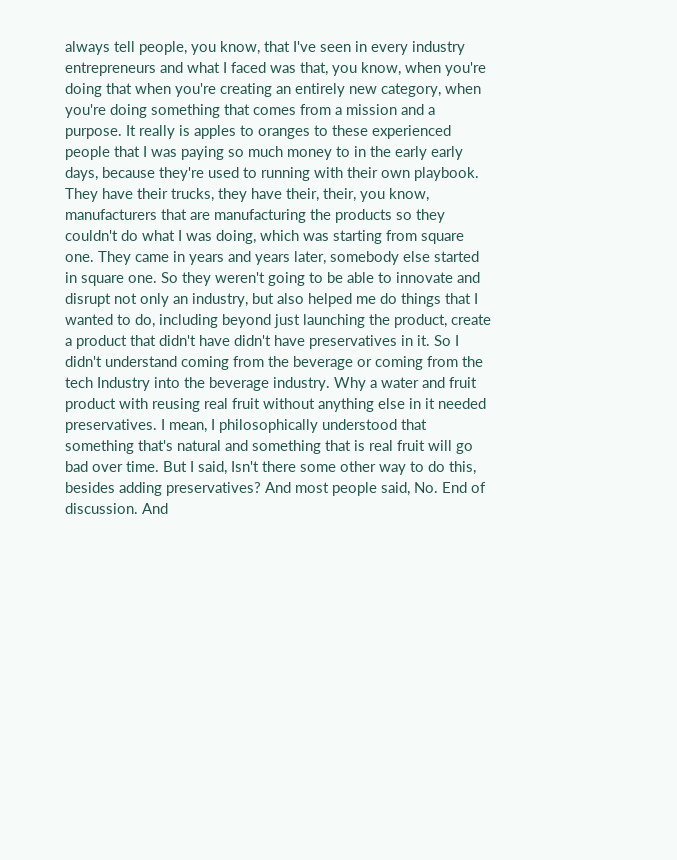always tell people, you know, that I've seen in every industry entrepreneurs and what I faced was that, you know, when you're doing that when you're creating an entirely new category, when you're doing something that comes from a mission and a purpose. It really is apples to oranges to these experienced people that I was paying so much money to in the early early days, because they're used to running with their own playbook. They have their trucks, they have their, their, you know, manufacturers that are manufacturing the products so they couldn't do what I was doing, which was starting from square one. They came in years and years later, somebody else started in square one. So they weren't going to be able to innovate and disrupt not only an industry, but also helped me do things that I wanted to do, including beyond just launching the product, create a product that didn't have didn't have preservatives in it. So I didn't understand coming from the beverage or coming from the tech Industry into the beverage industry. Why a water and fruit product with reusing real fruit without anything else in it needed preservatives. I mean, I philosophically understood that something that's natural and something that is real fruit will go bad over time. But I said, Isn't there some other way to do this, besides adding preservatives? And most people said, No. End of discussion. And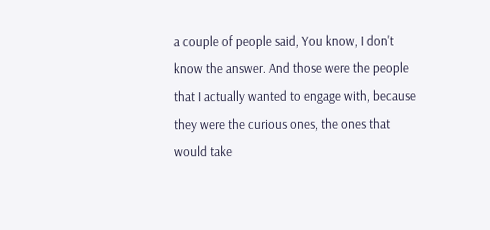a couple of people said, You know, I don't know the answer. And those were the people that I actually wanted to engage with, because they were the curious ones, the ones that would take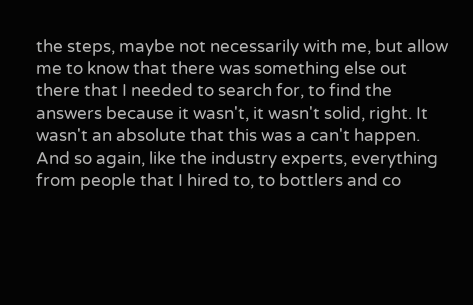the steps, maybe not necessarily with me, but allow me to know that there was something else out there that I needed to search for, to find the answers because it wasn't, it wasn't solid, right. It wasn't an absolute that this was a can't happen. And so again, like the industry experts, everything from people that I hired to, to bottlers and co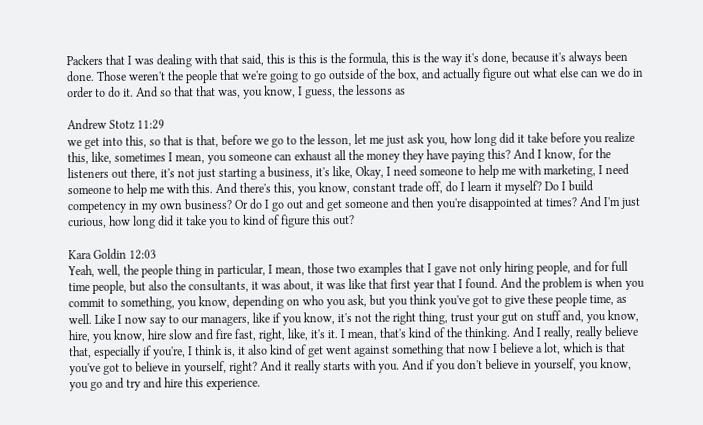Packers that I was dealing with that said, this is this is the formula, this is the way it's done, because it's always been done. Those weren't the people that we're going to go outside of the box, and actually figure out what else can we do in order to do it. And so that that was, you know, I guess, the lessons as

Andrew Stotz 11:29
we get into this, so that is that, before we go to the lesson, let me just ask you, how long did it take before you realize this, like, sometimes I mean, you someone can exhaust all the money they have paying this? And I know, for the listeners out there, it's not just starting a business, it's like, Okay, I need someone to help me with marketing, I need someone to help me with this. And there's this, you know, constant trade off, do I learn it myself? Do I build competency in my own business? Or do I go out and get someone and then you're disappointed at times? And I'm just curious, how long did it take you to kind of figure this out?

Kara Goldin 12:03
Yeah, well, the people thing in particular, I mean, those two examples that I gave not only hiring people, and for full time people, but also the consultants, it was about, it was like that first year that I found. And the problem is when you commit to something, you know, depending on who you ask, but you think you've got to give these people time, as well. Like I now say to our managers, like if you know, it's not the right thing, trust your gut on stuff and, you know, hire, you know, hire slow and fire fast, right, like, it's it. I mean, that's kind of the thinking. And I really, really believe that, especially if you're, I think is, it also kind of get went against something that now I believe a lot, which is that you've got to believe in yourself, right? And it really starts with you. And if you don't believe in yourself, you know, you go and try and hire this experience.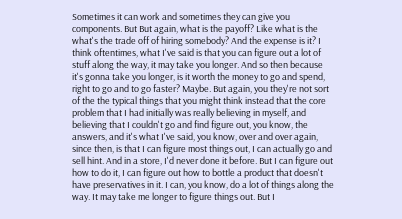Sometimes it can work and sometimes they can give you components. But But again, what is the payoff? Like what is the what's the trade off of hiring somebody? And the expense is it? I think oftentimes, what I've said is that you can figure out a lot of stuff along the way, it may take you longer. And so then because it's gonna take you longer, is it worth the money to go and spend, right to go and to go faster? Maybe. But again, you they're not sort of the the typical things that you might think instead that the core problem that I had initially was really believing in myself, and believing that I couldn't go and find figure out, you know, the answers, and it's what I've said, you know, over and over again, since then, is that I can figure most things out, I can actually go and sell hint. And in a store, I'd never done it before. But I can figure out how to do it, I can figure out how to bottle a product that doesn't have preservatives in it. I can, you know, do a lot of things along the way. It may take me longer to figure things out. But I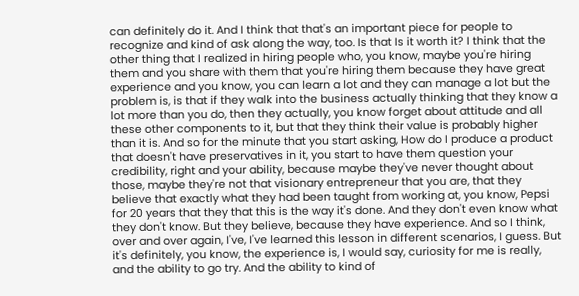can definitely do it. And I think that that's an important piece for people to recognize and kind of ask along the way, too. Is that Is it worth it? I think that the other thing that I realized in hiring people who, you know, maybe you're hiring them and you share with them that you're hiring them because they have great experience and you know, you can learn a lot and they can manage a lot but the problem is, is that if they walk into the business actually thinking that they know a lot more than you do, then they actually, you know forget about attitude and all these other components to it, but that they think their value is probably higher than it is. And so for the minute that you start asking, How do I produce a product that doesn't have preservatives in it, you start to have them question your credibility, right and your ability, because maybe they've never thought about those, maybe they're not that visionary entrepreneur that you are, that they believe that exactly what they had been taught from working at, you know, Pepsi for 20 years that they that this is the way it's done. And they don't even know what they don't know. But they believe, because they have experience. And so I think, over and over again, I've, I've learned this lesson in different scenarios, I guess. But it's definitely, you know, the experience is, I would say, curiosity for me is really, and the ability to go try. And the ability to kind of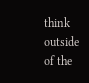think outside of the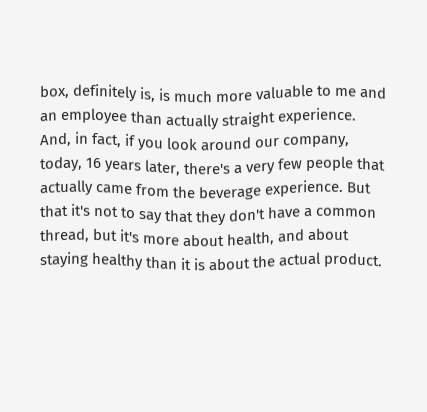box, definitely is, is much more valuable to me and an employee than actually straight experience. And, in fact, if you look around our company, today, 16 years later, there's a very few people that actually came from the beverage experience. But that it's not to say that they don't have a common thread, but it's more about health, and about staying healthy than it is about the actual product.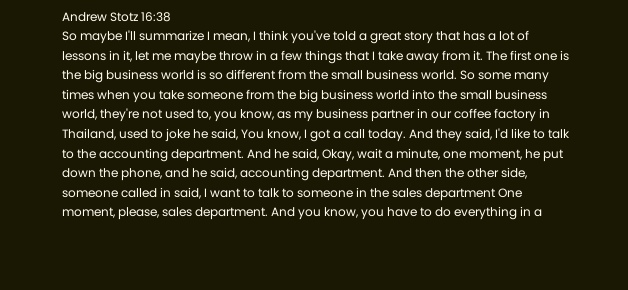Andrew Stotz 16:38
So maybe I'll summarize I mean, I think you've told a great story that has a lot of lessons in it, let me maybe throw in a few things that I take away from it. The first one is the big business world is so different from the small business world. So some many times when you take someone from the big business world into the small business world, they're not used to, you know, as my business partner in our coffee factory in Thailand, used to joke he said, You know, I got a call today. And they said, I'd like to talk to the accounting department. And he said, Okay, wait a minute, one moment, he put down the phone, and he said, accounting department. And then the other side, someone called in said, I want to talk to someone in the sales department One moment, please, sales department. And you know, you have to do everything in a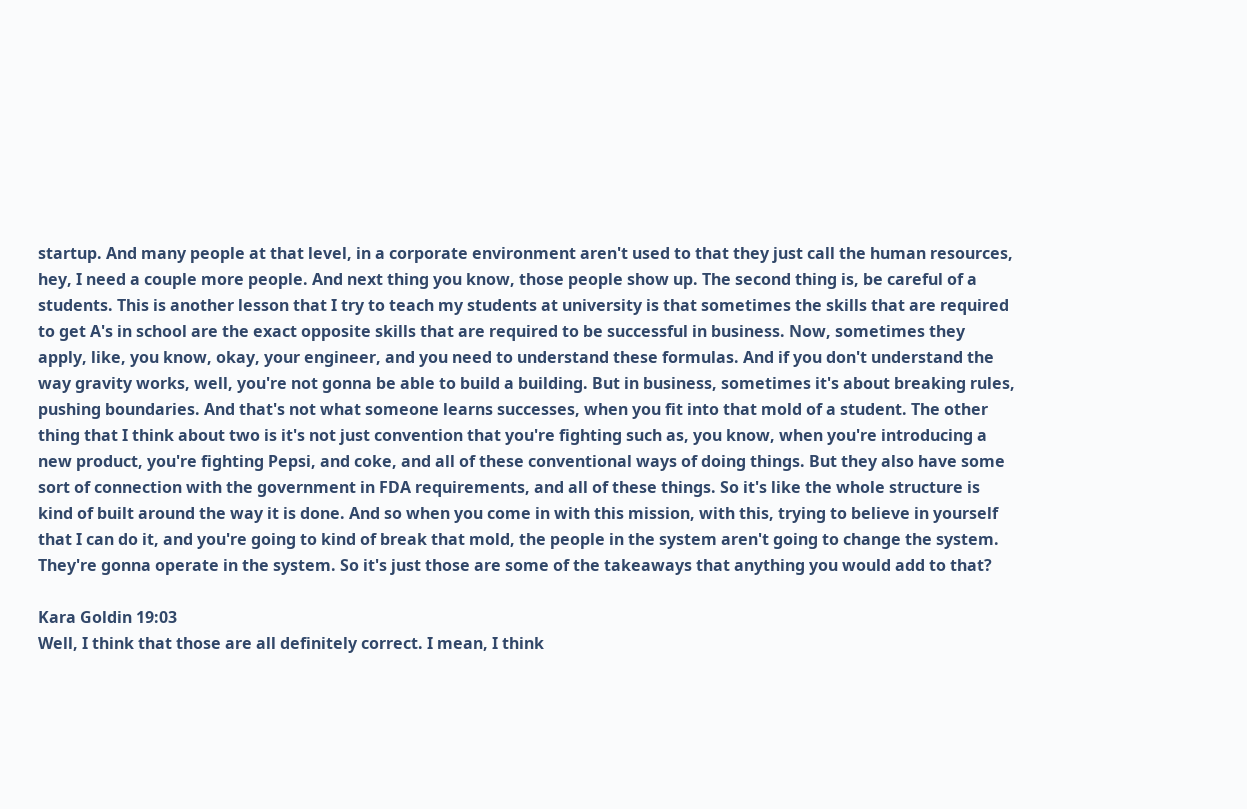startup. And many people at that level, in a corporate environment aren't used to that they just call the human resources, hey, I need a couple more people. And next thing you know, those people show up. The second thing is, be careful of a students. This is another lesson that I try to teach my students at university is that sometimes the skills that are required to get A's in school are the exact opposite skills that are required to be successful in business. Now, sometimes they apply, like, you know, okay, your engineer, and you need to understand these formulas. And if you don't understand the way gravity works, well, you're not gonna be able to build a building. But in business, sometimes it's about breaking rules, pushing boundaries. And that's not what someone learns successes, when you fit into that mold of a student. The other thing that I think about two is it's not just convention that you're fighting such as, you know, when you're introducing a new product, you're fighting Pepsi, and coke, and all of these conventional ways of doing things. But they also have some sort of connection with the government in FDA requirements, and all of these things. So it's like the whole structure is kind of built around the way it is done. And so when you come in with this mission, with this, trying to believe in yourself that I can do it, and you're going to kind of break that mold, the people in the system aren't going to change the system. They're gonna operate in the system. So it's just those are some of the takeaways that anything you would add to that?

Kara Goldin 19:03
Well, I think that those are all definitely correct. I mean, I think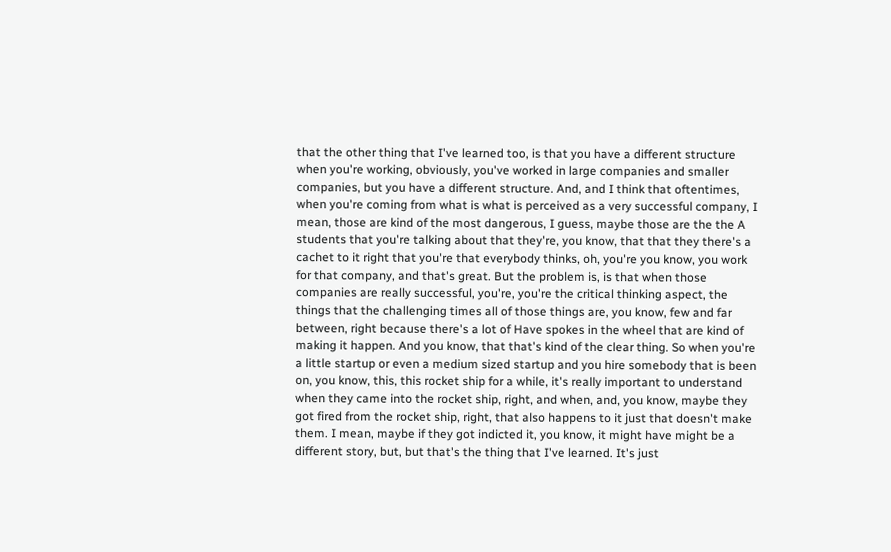that the other thing that I've learned too, is that you have a different structure when you're working, obviously, you've worked in large companies and smaller companies, but you have a different structure. And, and I think that oftentimes, when you're coming from what is what is perceived as a very successful company, I mean, those are kind of the most dangerous, I guess, maybe those are the the A students that you're talking about that they're, you know, that that they there's a cachet to it right that you're that everybody thinks, oh, you're you know, you work for that company, and that's great. But the problem is, is that when those companies are really successful, you're, you're the critical thinking aspect, the things that the challenging times all of those things are, you know, few and far between, right because there's a lot of Have spokes in the wheel that are kind of making it happen. And you know, that that's kind of the clear thing. So when you're a little startup or even a medium sized startup and you hire somebody that is been on, you know, this, this rocket ship for a while, it's really important to understand when they came into the rocket ship, right, and when, and, you know, maybe they got fired from the rocket ship, right, that also happens to it just that doesn't make them. I mean, maybe if they got indicted it, you know, it might have might be a different story, but, but that's the thing that I've learned. It's just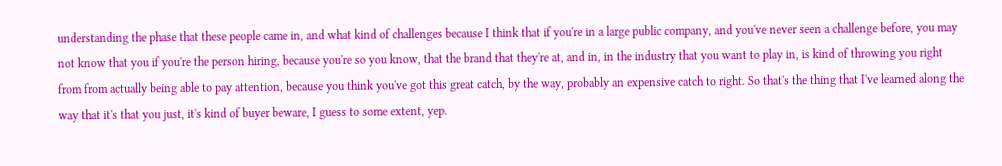understanding the phase that these people came in, and what kind of challenges because I think that if you're in a large public company, and you've never seen a challenge before, you may not know that you if you're the person hiring, because you're so you know, that the brand that they're at, and in, in the industry that you want to play in, is kind of throwing you right from from actually being able to pay attention, because you think you've got this great catch, by the way, probably an expensive catch to right. So that's the thing that I've learned along the way that it's that you just, it's kind of buyer beware, I guess to some extent, yep.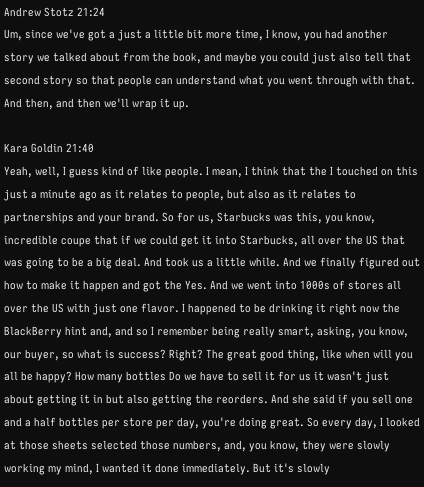Andrew Stotz 21:24
Um, since we've got a just a little bit more time, I know, you had another story we talked about from the book, and maybe you could just also tell that second story so that people can understand what you went through with that. And then, and then we'll wrap it up.

Kara Goldin 21:40
Yeah, well, I guess kind of like people. I mean, I think that the I touched on this just a minute ago as it relates to people, but also as it relates to partnerships and your brand. So for us, Starbucks was this, you know, incredible coupe that if we could get it into Starbucks, all over the US that was going to be a big deal. And took us a little while. And we finally figured out how to make it happen and got the Yes. And we went into 1000s of stores all over the US with just one flavor. I happened to be drinking it right now the BlackBerry hint and, and so I remember being really smart, asking, you know, our buyer, so what is success? Right? The great good thing, like when will you all be happy? How many bottles Do we have to sell it for us it wasn't just about getting it in but also getting the reorders. And she said if you sell one and a half bottles per store per day, you're doing great. So every day, I looked at those sheets selected those numbers, and, you know, they were slowly working my mind, I wanted it done immediately. But it's slowly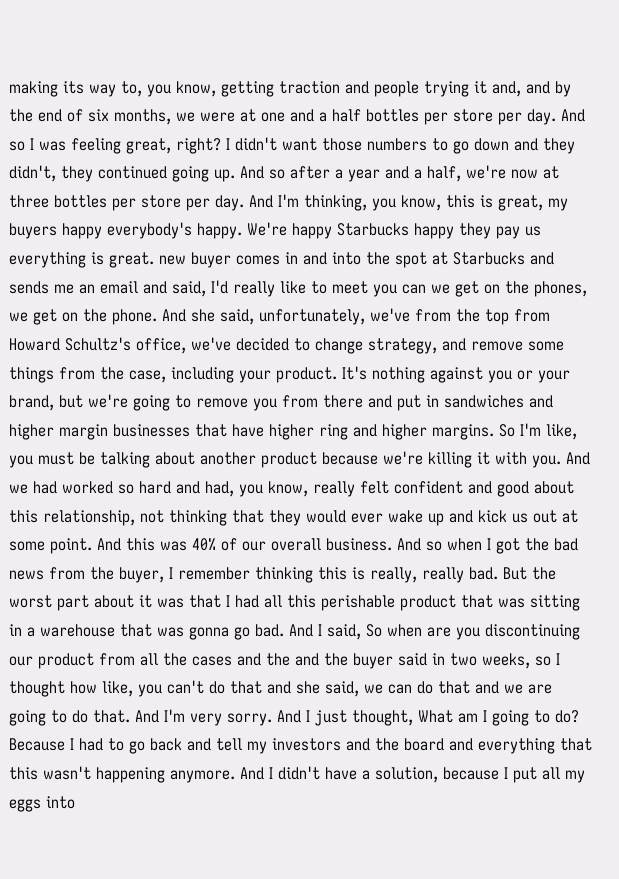making its way to, you know, getting traction and people trying it and, and by the end of six months, we were at one and a half bottles per store per day. And so I was feeling great, right? I didn't want those numbers to go down and they didn't, they continued going up. And so after a year and a half, we're now at three bottles per store per day. And I'm thinking, you know, this is great, my buyers happy everybody's happy. We're happy Starbucks happy they pay us everything is great. new buyer comes in and into the spot at Starbucks and sends me an email and said, I'd really like to meet you can we get on the phones, we get on the phone. And she said, unfortunately, we've from the top from Howard Schultz's office, we've decided to change strategy, and remove some things from the case, including your product. It's nothing against you or your brand, but we're going to remove you from there and put in sandwiches and higher margin businesses that have higher ring and higher margins. So I'm like, you must be talking about another product because we're killing it with you. And we had worked so hard and had, you know, really felt confident and good about this relationship, not thinking that they would ever wake up and kick us out at some point. And this was 40% of our overall business. And so when I got the bad news from the buyer, I remember thinking this is really, really bad. But the worst part about it was that I had all this perishable product that was sitting in a warehouse that was gonna go bad. And I said, So when are you discontinuing our product from all the cases and the and the buyer said in two weeks, so I thought how like, you can't do that and she said, we can do that and we are going to do that. And I'm very sorry. And I just thought, What am I going to do? Because I had to go back and tell my investors and the board and everything that this wasn't happening anymore. And I didn't have a solution, because I put all my eggs into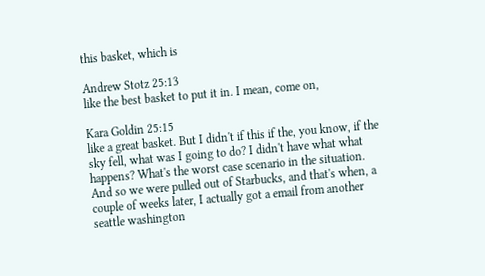this basket, which is

Andrew Stotz 25:13
like the best basket to put it in. I mean, come on,

Kara Goldin 25:15
like a great basket. But I didn't if this if the, you know, if the sky fell, what was I going to do? I didn't have what what happens? What's the worst case scenario in the situation. And so we were pulled out of Starbucks, and that's when, a couple of weeks later, I actually got a email from another seattle washington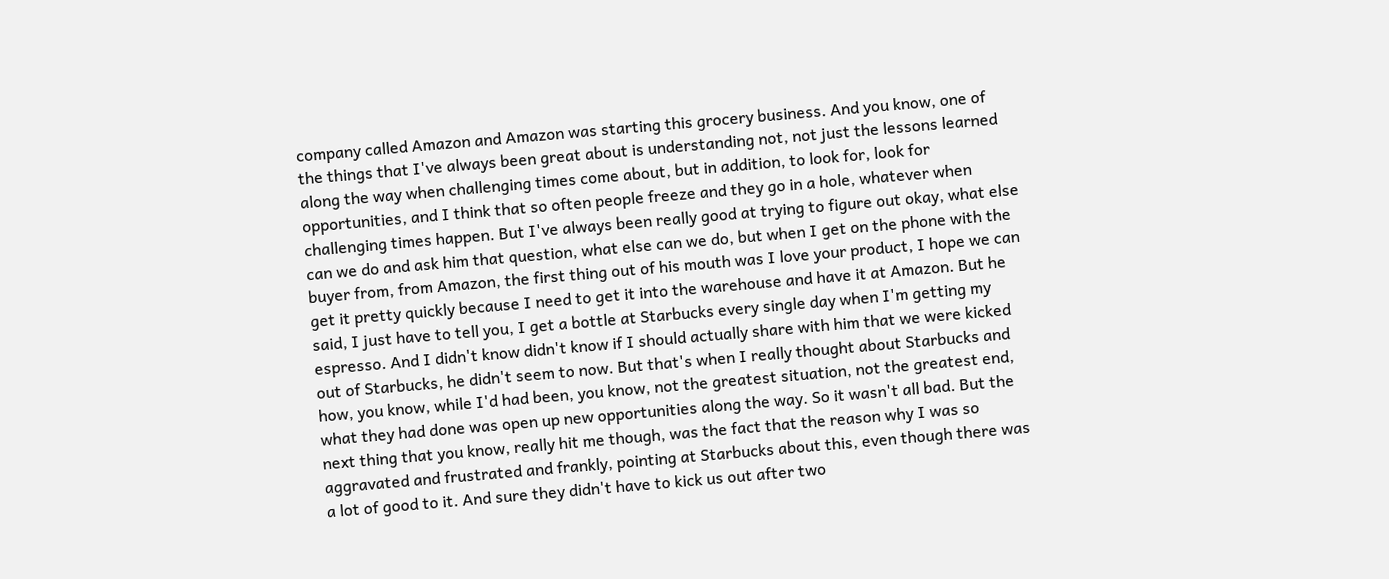company called Amazon and Amazon was starting this grocery business. And you know, one of the things that I've always been great about is understanding not, not just the lessons learned along the way when challenging times come about, but in addition, to look for, look for opportunities, and I think that so often people freeze and they go in a hole, whatever when challenging times happen. But I've always been really good at trying to figure out okay, what else can we do and ask him that question, what else can we do, but when I get on the phone with the buyer from, from Amazon, the first thing out of his mouth was I love your product, I hope we can get it pretty quickly because I need to get it into the warehouse and have it at Amazon. But he said, I just have to tell you, I get a bottle at Starbucks every single day when I'm getting my espresso. And I didn't know didn't know if I should actually share with him that we were kicked out of Starbucks, he didn't seem to now. But that's when I really thought about Starbucks and how, you know, while I'd had been, you know, not the greatest situation, not the greatest end, what they had done was open up new opportunities along the way. So it wasn't all bad. But the next thing that you know, really hit me though, was the fact that the reason why I was so aggravated and frustrated and frankly, pointing at Starbucks about this, even though there was a lot of good to it. And sure they didn't have to kick us out after two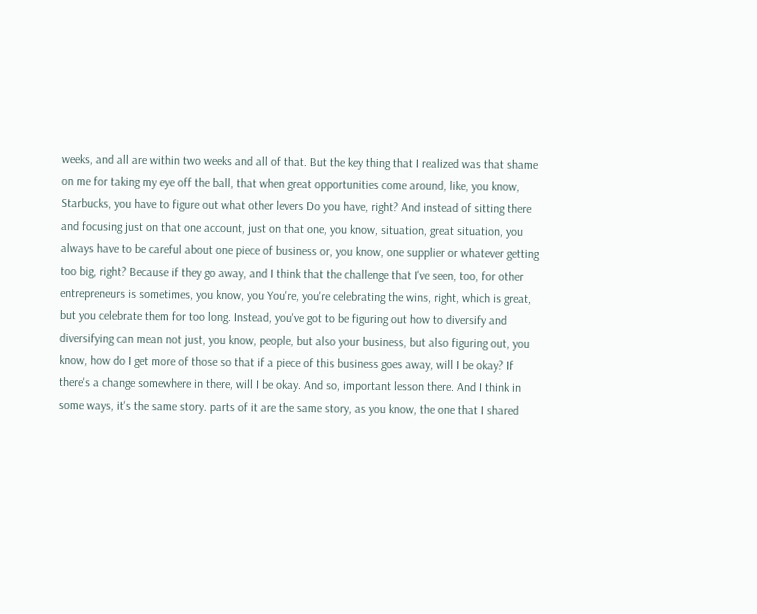weeks, and all are within two weeks and all of that. But the key thing that I realized was that shame on me for taking my eye off the ball, that when great opportunities come around, like, you know, Starbucks, you have to figure out what other levers Do you have, right? And instead of sitting there and focusing just on that one account, just on that one, you know, situation, great situation, you always have to be careful about one piece of business or, you know, one supplier or whatever getting too big, right? Because if they go away, and I think that the challenge that I've seen, too, for other entrepreneurs is sometimes, you know, you You're, you're celebrating the wins, right, which is great, but you celebrate them for too long. Instead, you've got to be figuring out how to diversify and diversifying can mean not just, you know, people, but also your business, but also figuring out, you know, how do I get more of those so that if a piece of this business goes away, will I be okay? If there's a change somewhere in there, will I be okay. And so, important lesson there. And I think in some ways, it's the same story. parts of it are the same story, as you know, the one that I shared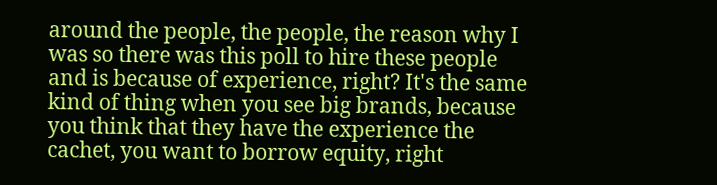around the people, the people, the reason why I was so there was this poll to hire these people and is because of experience, right? It's the same kind of thing when you see big brands, because you think that they have the experience the cachet, you want to borrow equity, right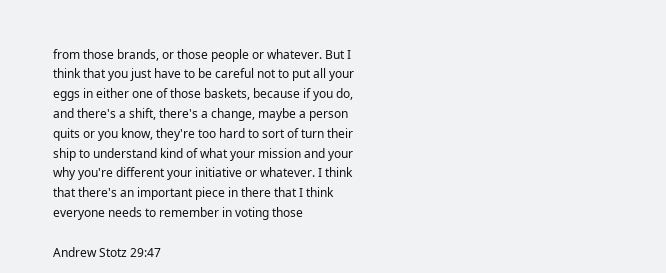from those brands, or those people or whatever. But I think that you just have to be careful not to put all your eggs in either one of those baskets, because if you do, and there's a shift, there's a change, maybe a person quits or you know, they're too hard to sort of turn their ship to understand kind of what your mission and your why you're different your initiative or whatever. I think that there's an important piece in there that I think everyone needs to remember in voting those

Andrew Stotz 29:47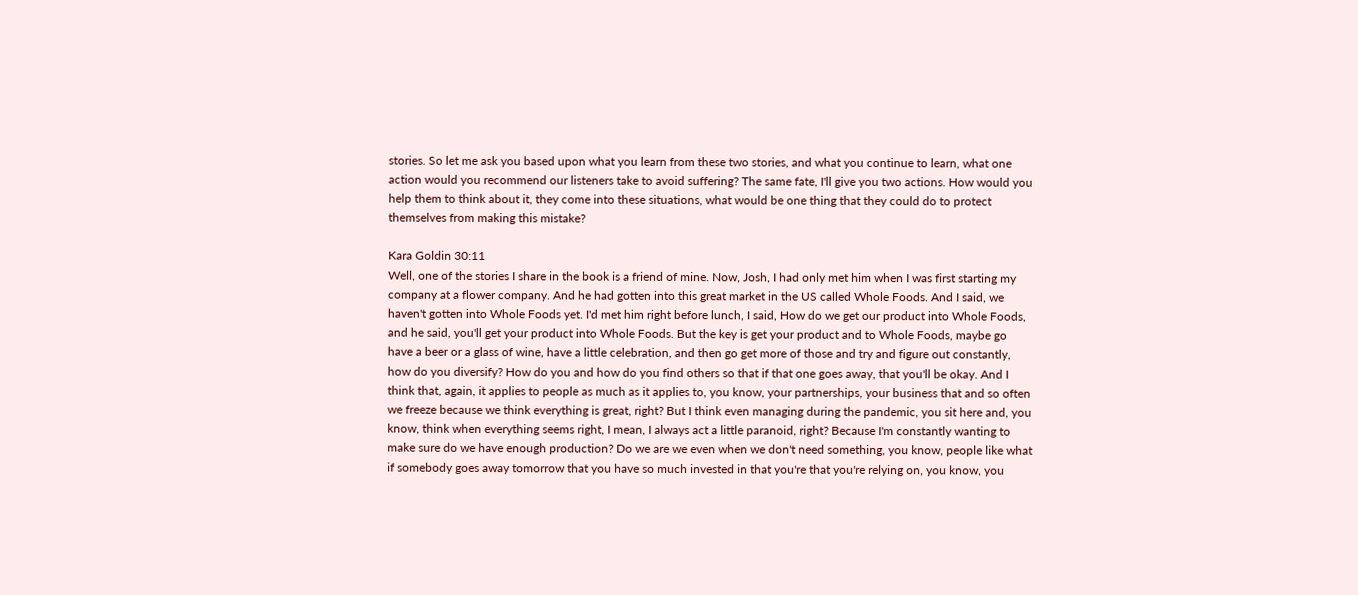stories. So let me ask you based upon what you learn from these two stories, and what you continue to learn, what one action would you recommend our listeners take to avoid suffering? The same fate, I'll give you two actions. How would you help them to think about it, they come into these situations, what would be one thing that they could do to protect themselves from making this mistake?

Kara Goldin 30:11
Well, one of the stories I share in the book is a friend of mine. Now, Josh, I had only met him when I was first starting my company at a flower company. And he had gotten into this great market in the US called Whole Foods. And I said, we haven't gotten into Whole Foods yet. I'd met him right before lunch, I said, How do we get our product into Whole Foods, and he said, you'll get your product into Whole Foods. But the key is get your product and to Whole Foods, maybe go have a beer or a glass of wine, have a little celebration, and then go get more of those and try and figure out constantly, how do you diversify? How do you and how do you find others so that if that one goes away, that you'll be okay. And I think that, again, it applies to people as much as it applies to, you know, your partnerships, your business that and so often we freeze because we think everything is great, right? But I think even managing during the pandemic, you sit here and, you know, think when everything seems right, I mean, I always act a little paranoid, right? Because I'm constantly wanting to make sure do we have enough production? Do we are we even when we don't need something, you know, people like what if somebody goes away tomorrow that you have so much invested in that you're that you're relying on, you know, you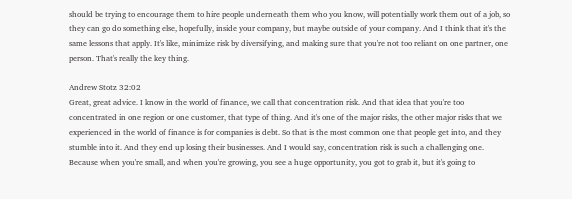should be trying to encourage them to hire people underneath them who you know, will potentially work them out of a job, so they can go do something else, hopefully, inside your company, but maybe outside of your company. And I think that it's the same lessons that apply. It's like, minimize risk by diversifying, and making sure that you're not too reliant on one partner, one person. That's really the key thing.

Andrew Stotz 32:02
Great, great advice. I know in the world of finance, we call that concentration risk. And that idea that you're too concentrated in one region or one customer, that type of thing. And it's one of the major risks, the other major risks that we experienced in the world of finance is for companies is debt. So that is the most common one that people get into, and they stumble into it. And they end up losing their businesses. And I would say, concentration risk is such a challenging one. Because when you're small, and when you're growing, you see a huge opportunity, you got to grab it, but it's going to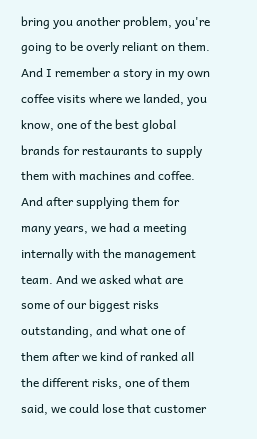bring you another problem, you're going to be overly reliant on them. And I remember a story in my own coffee visits where we landed, you know, one of the best global brands for restaurants to supply them with machines and coffee. And after supplying them for many years, we had a meeting internally with the management team. And we asked what are some of our biggest risks outstanding, and what one of them after we kind of ranked all the different risks, one of them said, we could lose that customer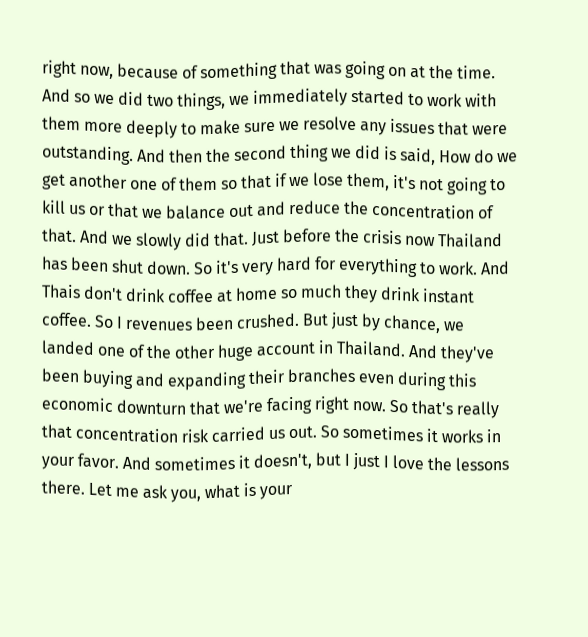right now, because of something that was going on at the time. And so we did two things, we immediately started to work with them more deeply to make sure we resolve any issues that were outstanding. And then the second thing we did is said, How do we get another one of them so that if we lose them, it's not going to kill us or that we balance out and reduce the concentration of that. And we slowly did that. Just before the crisis now Thailand has been shut down. So it's very hard for everything to work. And Thais don't drink coffee at home so much they drink instant coffee. So I revenues been crushed. But just by chance, we landed one of the other huge account in Thailand. And they've been buying and expanding their branches even during this economic downturn that we're facing right now. So that's really that concentration risk carried us out. So sometimes it works in your favor. And sometimes it doesn't, but I just I love the lessons there. Let me ask you, what is your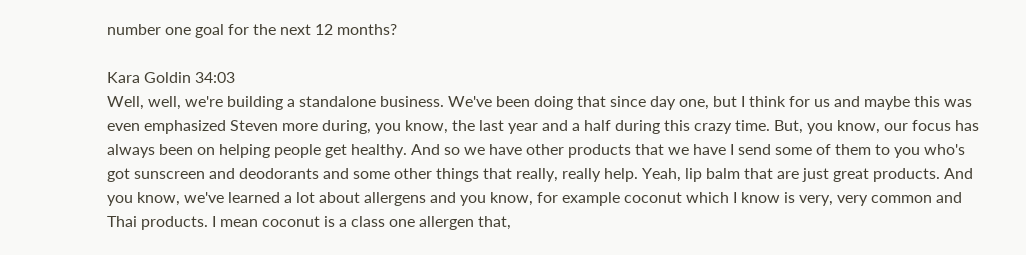number one goal for the next 12 months?

Kara Goldin 34:03
Well, well, we're building a standalone business. We've been doing that since day one, but I think for us and maybe this was even emphasized Steven more during, you know, the last year and a half during this crazy time. But, you know, our focus has always been on helping people get healthy. And so we have other products that we have I send some of them to you who's got sunscreen and deodorants and some other things that really, really help. Yeah, lip balm that are just great products. And you know, we've learned a lot about allergens and you know, for example coconut which I know is very, very common and Thai products. I mean coconut is a class one allergen that,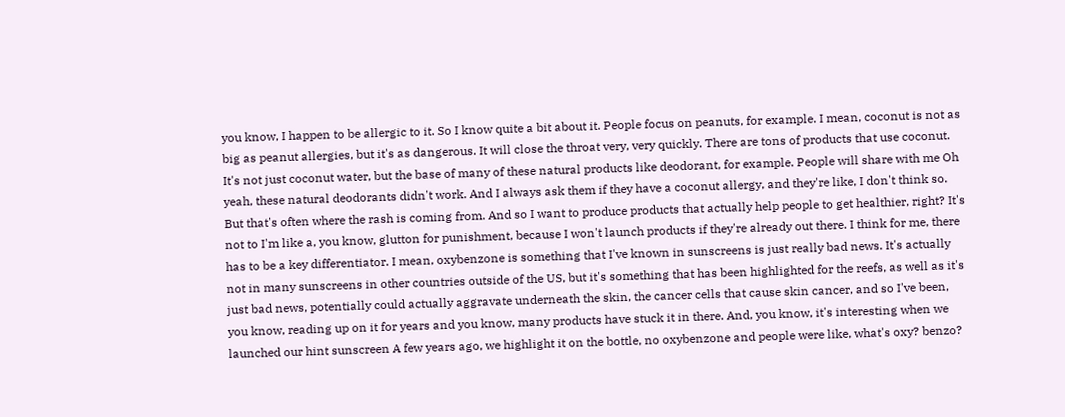you know, I happen to be allergic to it. So I know quite a bit about it. People focus on peanuts, for example. I mean, coconut is not as big as peanut allergies, but it's as dangerous. It will close the throat very, very quickly. There are tons of products that use coconut. It's not just coconut water, but the base of many of these natural products like deodorant, for example. People will share with me Oh yeah, these natural deodorants didn't work. And I always ask them if they have a coconut allergy, and they're like, I don't think so. But that's often where the rash is coming from. And so I want to produce products that actually help people to get healthier, right? It's not to I'm like a, you know, glutton for punishment, because I won't launch products if they're already out there. I think for me, there has to be a key differentiator. I mean, oxybenzone is something that I've known in sunscreens is just really bad news. It's actually not in many sunscreens in other countries outside of the US, but it's something that has been highlighted for the reefs, as well as it's just bad news, potentially could actually aggravate underneath the skin, the cancer cells that cause skin cancer, and so I've been, you know, reading up on it for years and you know, many products have stuck it in there. And, you know, it's interesting when we launched our hint sunscreen A few years ago, we highlight it on the bottle, no oxybenzone and people were like, what's oxy? benzo?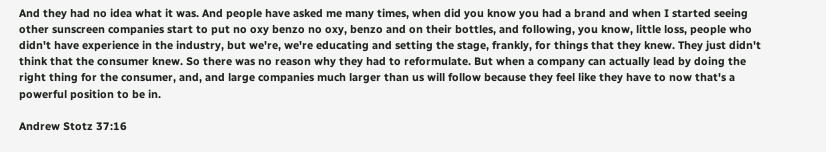And they had no idea what it was. And people have asked me many times, when did you know you had a brand and when I started seeing other sunscreen companies start to put no oxy benzo no oxy, benzo and on their bottles, and following, you know, little loss, people who didn't have experience in the industry, but we're, we're educating and setting the stage, frankly, for things that they knew. They just didn't think that the consumer knew. So there was no reason why they had to reformulate. But when a company can actually lead by doing the right thing for the consumer, and, and large companies much larger than us will follow because they feel like they have to now that's a powerful position to be in.

Andrew Stotz 37:16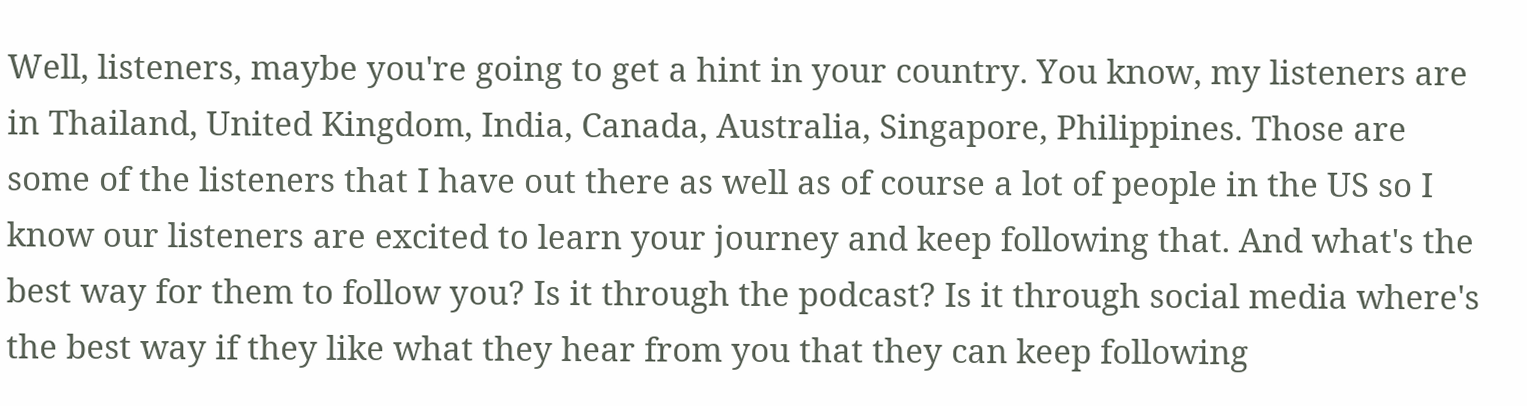Well, listeners, maybe you're going to get a hint in your country. You know, my listeners are in Thailand, United Kingdom, India, Canada, Australia, Singapore, Philippines. Those are some of the listeners that I have out there as well as of course a lot of people in the US so I know our listeners are excited to learn your journey and keep following that. And what's the best way for them to follow you? Is it through the podcast? Is it through social media where's the best way if they like what they hear from you that they can keep following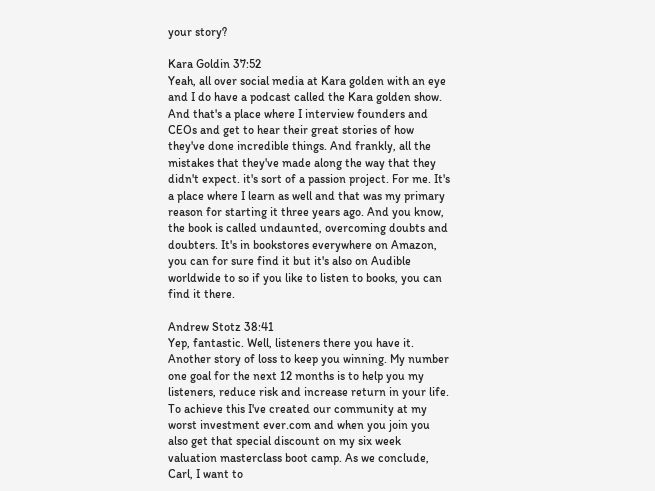your story?

Kara Goldin 37:52
Yeah, all over social media at Kara golden with an eye and I do have a podcast called the Kara golden show. And that's a place where I interview founders and CEOs and get to hear their great stories of how they've done incredible things. And frankly, all the mistakes that they've made along the way that they didn't expect. it's sort of a passion project. For me. It's a place where I learn as well and that was my primary reason for starting it three years ago. And you know, the book is called undaunted, overcoming doubts and doubters. It's in bookstores everywhere on Amazon, you can for sure find it but it's also on Audible worldwide to so if you like to listen to books, you can find it there.

Andrew Stotz 38:41
Yep, fantastic. Well, listeners there you have it. Another story of loss to keep you winning. My number one goal for the next 12 months is to help you my listeners, reduce risk and increase return in your life. To achieve this I've created our community at my worst investment ever.com and when you join you also get that special discount on my six week valuation masterclass boot camp. As we conclude, Carl, I want to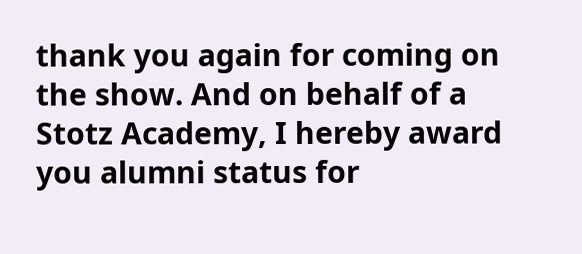thank you again for coming on the show. And on behalf of a Stotz Academy, I hereby award you alumni status for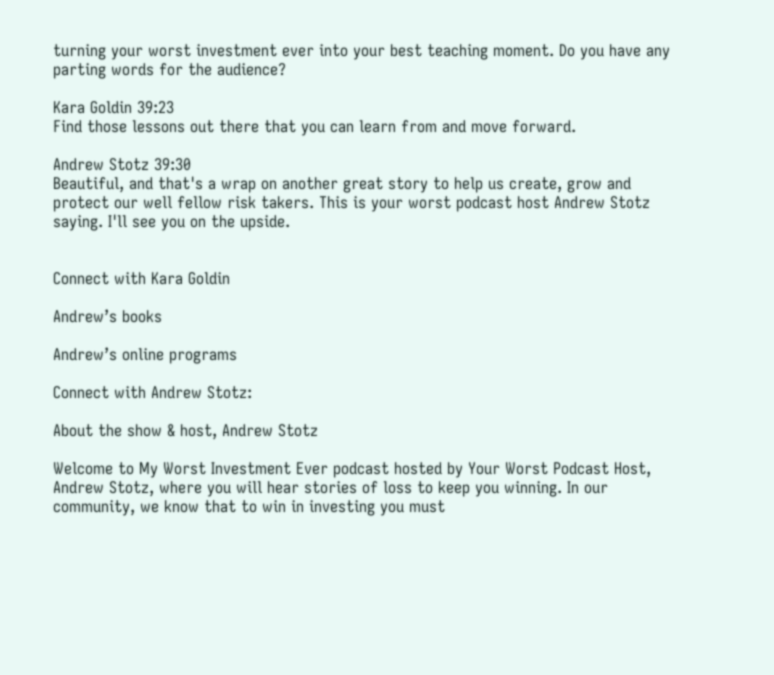turning your worst investment ever into your best teaching moment. Do you have any parting words for the audience?

Kara Goldin 39:23
Find those lessons out there that you can learn from and move forward.

Andrew Stotz 39:30
Beautiful, and that's a wrap on another great story to help us create, grow and protect our well fellow risk takers. This is your worst podcast host Andrew Stotz saying. I'll see you on the upside.


Connect with Kara Goldin

Andrew’s books

Andrew’s online programs

Connect with Andrew Stotz:

About the show & host, Andrew Stotz

Welcome to My Worst Investment Ever podcast hosted by Your Worst Podcast Host, Andrew Stotz, where you will hear stories of loss to keep you winning. In our community, we know that to win in investing you must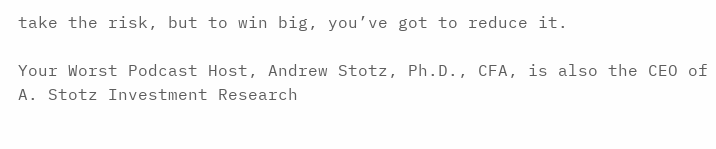take the risk, but to win big, you’ve got to reduce it.

Your Worst Podcast Host, Andrew Stotz, Ph.D., CFA, is also the CEO of A. Stotz Investment Research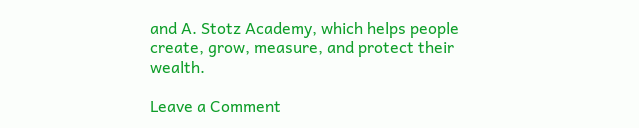and A. Stotz Academy, which helps people create, grow, measure, and protect their wealth.

Leave a Comment